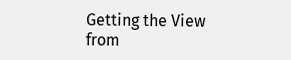Getting the View from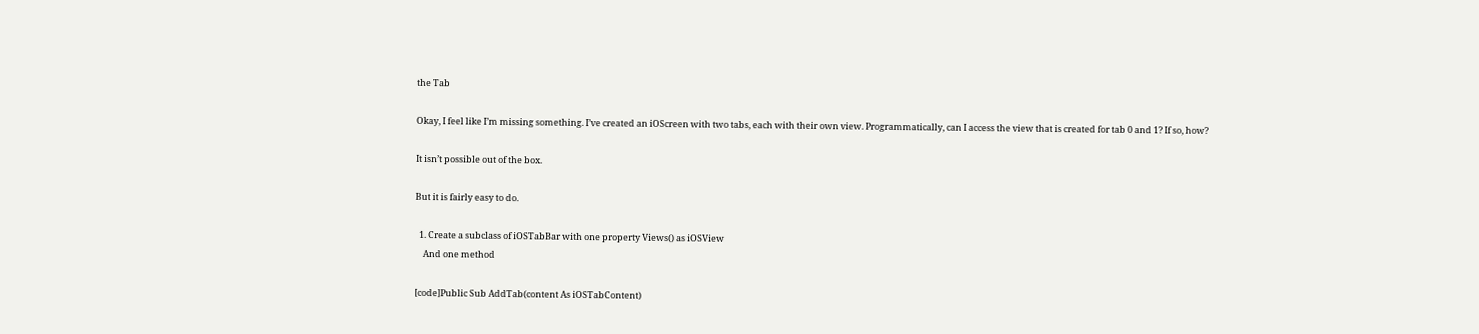the Tab

Okay, I feel like I’m missing something. I’ve created an iOScreen with two tabs, each with their own view. Programmatically, can I access the view that is created for tab 0 and 1? If so, how?

It isn’t possible out of the box.

But it is fairly easy to do.

  1. Create a subclass of iOSTabBar with one property Views() as iOSView
    And one method

[code]Public Sub AddTab(content As iOSTabContent)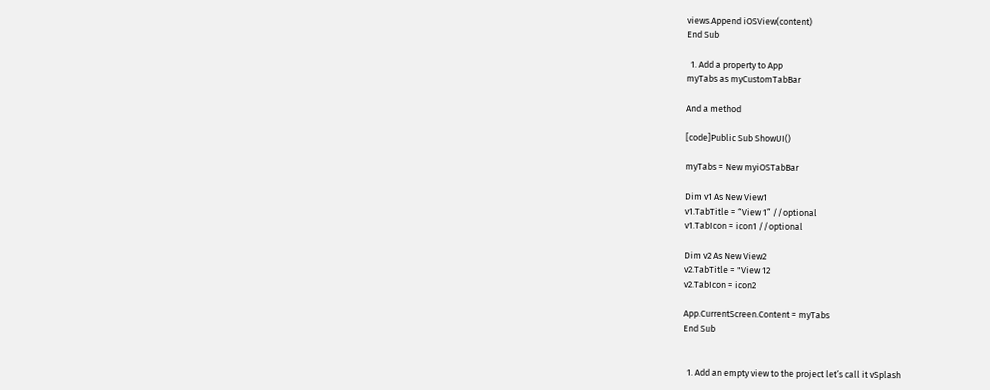views.Append iOSView(content)
End Sub

  1. Add a property to App
myTabs as myCustomTabBar

And a method

[code]Public Sub ShowUI()

myTabs = New myiOSTabBar

Dim v1 As New View1
v1.TabTitle = “View 1” //optional
v1.TabIcon = icon1 //optional

Dim v2 As New View2
v2.TabTitle = "View 12
v2.TabIcon = icon2

App.CurrentScreen.Content = myTabs
End Sub


  1. Add an empty view to the project let’s call it vSplash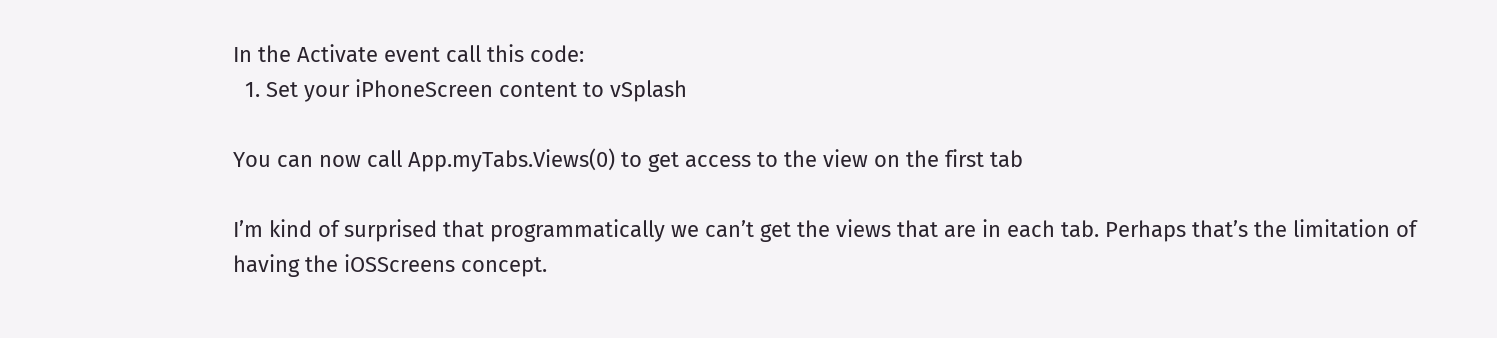In the Activate event call this code:
  1. Set your iPhoneScreen content to vSplash

You can now call App.myTabs.Views(0) to get access to the view on the first tab

I’m kind of surprised that programmatically we can’t get the views that are in each tab. Perhaps that’s the limitation of having the iOSScreens concept.